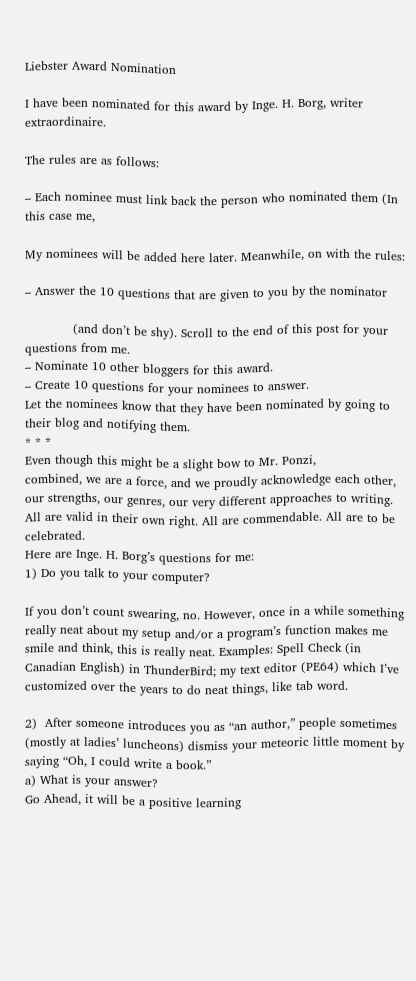Liebster Award Nomination

I have been nominated for this award by Inge. H. Borg, writer extraordinaire.

The rules are as follows:

– Each nominee must link back the person who nominated them (In this case me,

My nominees will be added here later. Meanwhile, on with the rules:

– Answer the 10 questions that are given to you by the nominator

            (and don’t be shy). Scroll to the end of this post for your questions from me.
– Nominate 10 other bloggers for this award.
– Create 10 questions for your nominees to answer.
Let the nominees know that they have been nominated by going to their blog and notifying them.
* * *
Even though this might be a slight bow to Mr. Ponzi,
combined, we are a force, and we proudly acknowledge each other, our strengths, our genres, our very different approaches to writing.  All are valid in their own right. All are commendable. All are to be celebrated.
Here are Inge. H. Borg’s questions for me:
1) Do you talk to your computer?

If you don’t count swearing, no. However, once in a while something really neat about my setup and/or a program’s function makes me smile and think, this is really neat. Examples: Spell Check (in Canadian English) in ThunderBird; my text editor (PE64) which I’ve customized over the years to do neat things, like tab word.

2)  After someone introduces you as “an author,” people sometimes (mostly at ladies’ luncheons) dismiss your meteoric little moment by saying “Oh, I could write a book.”
a) What is your answer?
Go Ahead, it will be a positive learning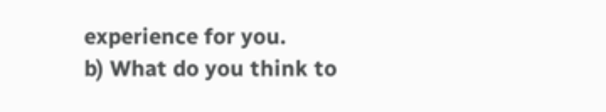experience for you.
b) What do you think to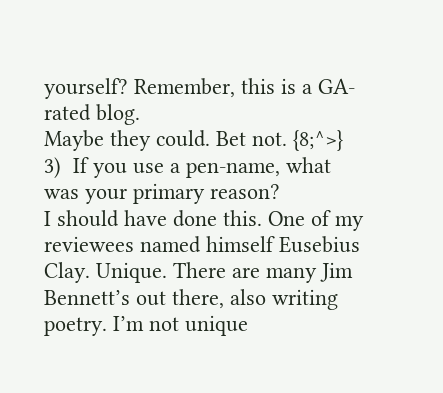yourself? Remember, this is a GA-rated blog.
Maybe they could. Bet not. {8;^>}
3)  If you use a pen-name, what was your primary reason?
I should have done this. One of my reviewees named himself Eusebius Clay. Unique. There are many Jim Bennett’s out there, also writing poetry. I’m not unique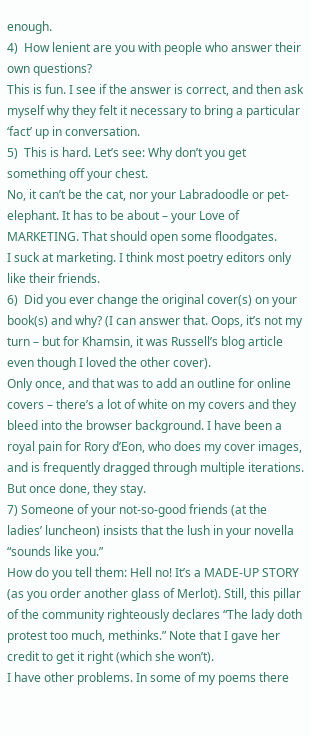enough.
4)  How lenient are you with people who answer their own questions?
This is fun. I see if the answer is correct, and then ask myself why they felt it necessary to bring a particular ‘fact’ up in conversation.
5)  This is hard. Let’s see: Why don’t you get something off your chest.
No, it can’t be the cat, nor your Labradoodle or pet-elephant. It has to be about – your Love of MARKETING. That should open some floodgates.
I suck at marketing. I think most poetry editors only like their friends.
6)  Did you ever change the original cover(s) on your book(s) and why? (I can answer that. Oops, it’s not my turn – but for Khamsin, it was Russell’s blog article even though I loved the other cover).
Only once, and that was to add an outline for online covers – there’s a lot of white on my covers and they bleed into the browser background. I have been a royal pain for Rory d’Eon, who does my cover images, and is frequently dragged through multiple iterations. But once done, they stay.
7) Someone of your not-so-good friends (at the ladies’ luncheon) insists that the lush in your novella “sounds like you.”
How do you tell them: Hell no! It’s a MADE-UP STORY
(as you order another glass of Merlot). Still, this pillar of the community righteously declares “The lady doth protest too much, methinks.” Note that I gave her credit to get it right (which she won’t).
I have other problems. In some of my poems there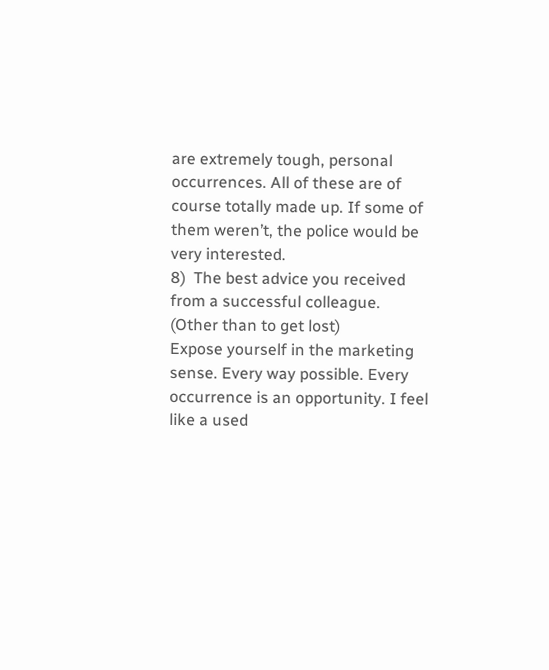are extremely tough, personal occurrences. All of these are of course totally made up. If some of them weren’t, the police would be very interested.
8)  The best advice you received from a successful colleague.
(Other than to get lost)
Expose yourself in the marketing sense. Every way possible. Every occurrence is an opportunity. I feel like a used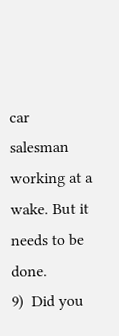car salesman working at a wake. But it needs to be done.
9)  Did you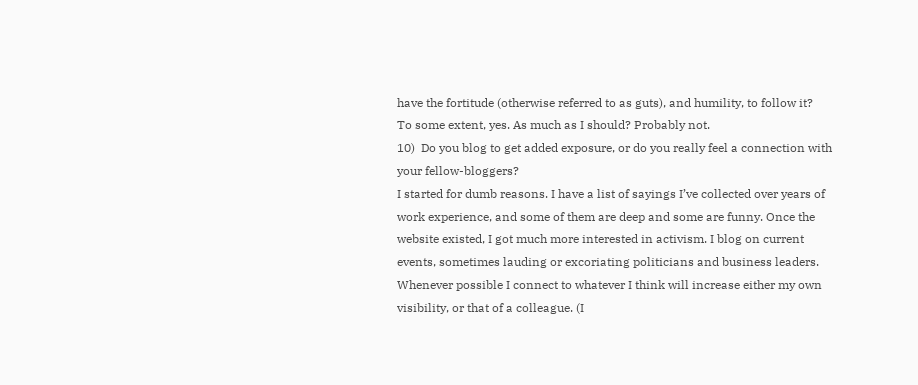have the fortitude (otherwise referred to as guts), and humility, to follow it?
To some extent, yes. As much as I should? Probably not.
10)  Do you blog to get added exposure, or do you really feel a connection with your fellow-bloggers?
I started for dumb reasons. I have a list of sayings I’ve collected over years of work experience, and some of them are deep and some are funny. Once the website existed, I got much more interested in activism. I blog on current events, sometimes lauding or excoriating politicians and business leaders.
Whenever possible I connect to whatever I think will increase either my own visibility, or that of a colleague. (I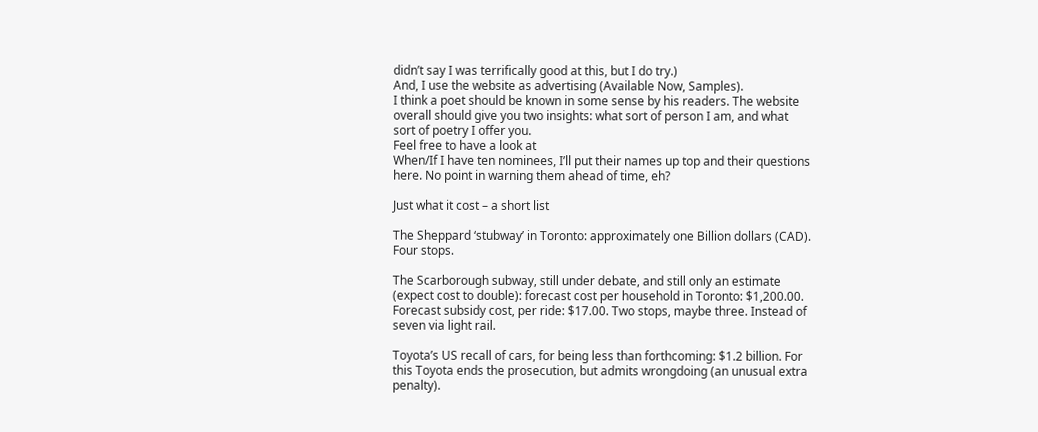didn’t say I was terrifically good at this, but I do try.)
And, I use the website as advertising (Available Now, Samples).
I think a poet should be known in some sense by his readers. The website overall should give you two insights: what sort of person I am, and what sort of poetry I offer you.
Feel free to have a look at
When/If I have ten nominees, I’ll put their names up top and their questions here. No point in warning them ahead of time, eh?

Just what it cost – a short list

The Sheppard ‘stubway’ in Toronto: approximately one Billion dollars (CAD). Four stops.

The Scarborough subway, still under debate, and still only an estimate (expect cost to double): forecast cost per household in Toronto: $1,200.00. Forecast subsidy cost, per ride: $17.00. Two stops, maybe three. Instead of seven via light rail.

Toyota’s US recall of cars, for being less than forthcoming: $1.2 billion. For this Toyota ends the prosecution, but admits wrongdoing (an unusual extra penalty).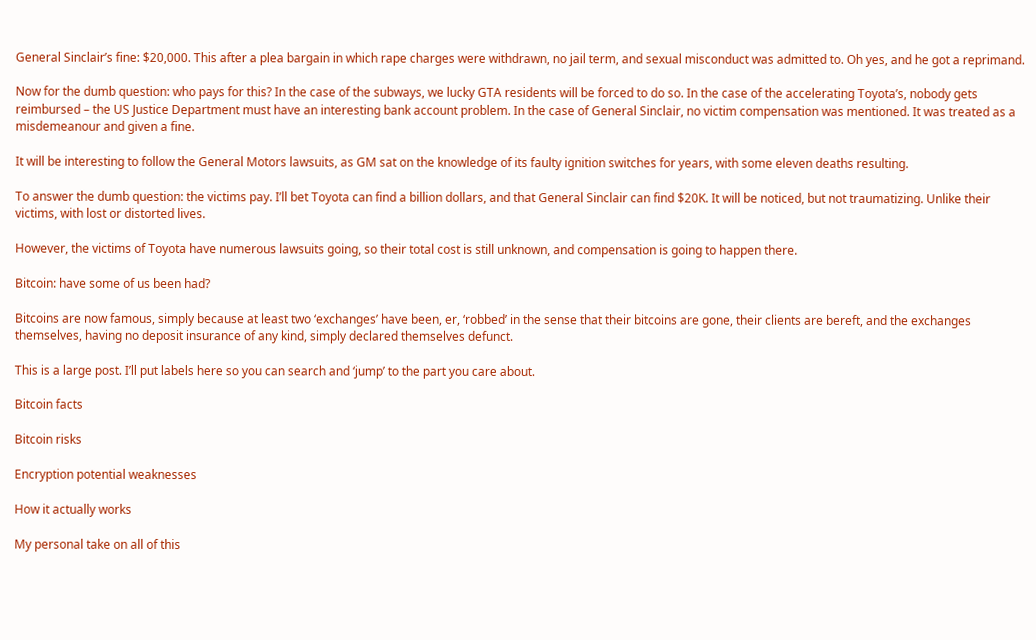General Sinclair’s fine: $20,000. This after a plea bargain in which rape charges were withdrawn, no jail term, and sexual misconduct was admitted to. Oh yes, and he got a reprimand.

Now for the dumb question: who pays for this? In the case of the subways, we lucky GTA residents will be forced to do so. In the case of the accelerating Toyota’s, nobody gets reimbursed – the US Justice Department must have an interesting bank account problem. In the case of General Sinclair, no victim compensation was mentioned. It was treated as a misdemeanour and given a fine.

It will be interesting to follow the General Motors lawsuits, as GM sat on the knowledge of its faulty ignition switches for years, with some eleven deaths resulting.

To answer the dumb question: the victims pay. I’ll bet Toyota can find a billion dollars, and that General Sinclair can find $20K. It will be noticed, but not traumatizing. Unlike their victims, with lost or distorted lives.

However, the victims of Toyota have numerous lawsuits going, so their total cost is still unknown, and compensation is going to happen there.

Bitcoin: have some of us been had?

Bitcoins are now famous, simply because at least two ‘exchanges’ have been, er, ‘robbed’ in the sense that their bitcoins are gone, their clients are bereft, and the exchanges themselves, having no deposit insurance of any kind, simply declared themselves defunct.

This is a large post. I’ll put labels here so you can search and ‘jump’ to the part you care about.

Bitcoin facts

Bitcoin risks

Encryption potential weaknesses

How it actually works

My personal take on all of this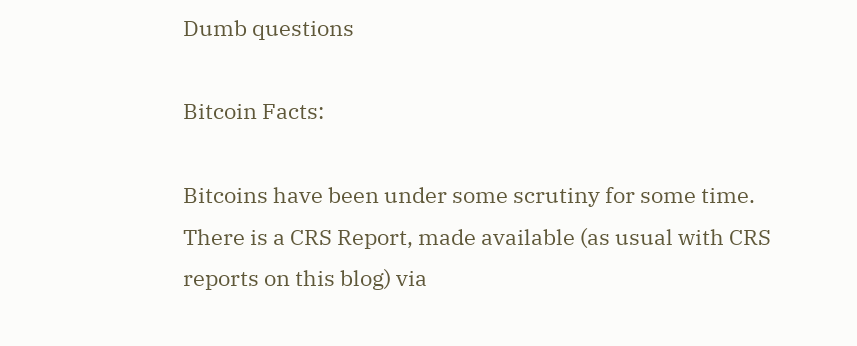Dumb questions

Bitcoin Facts:

Bitcoins have been under some scrutiny for some time. There is a CRS Report, made available (as usual with CRS reports on this blog) via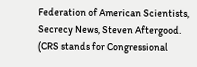Federation of American Scientists, Secrecy News, Steven Aftergood. (CRS stands for Congressional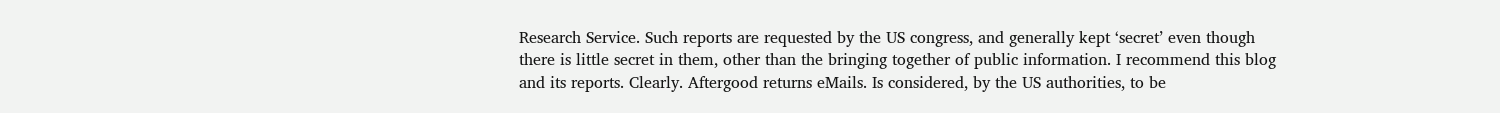Research Service. Such reports are requested by the US congress, and generally kept ‘secret’ even though there is little secret in them, other than the bringing together of public information. I recommend this blog and its reports. Clearly. Aftergood returns eMails. Is considered, by the US authorities, to be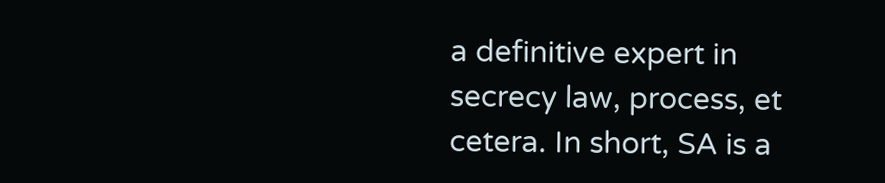a definitive expert in secrecy law, process, et cetera. In short, SA is a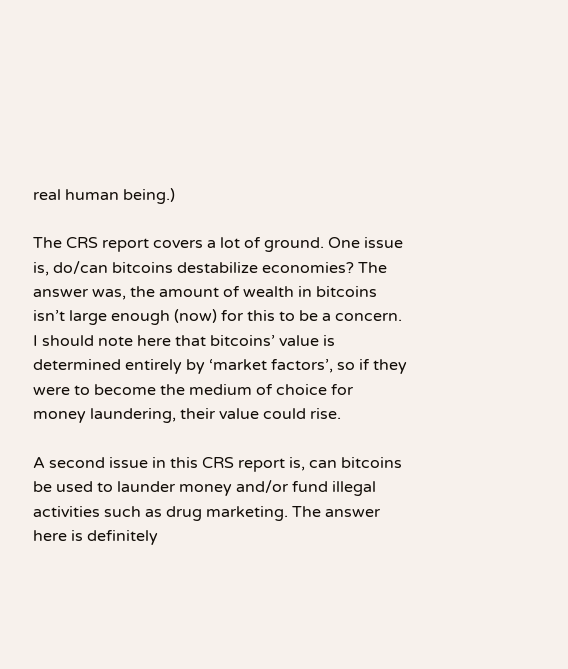real human being.)

The CRS report covers a lot of ground. One issue is, do/can bitcoins destabilize economies? The answer was, the amount of wealth in bitcoins isn’t large enough (now) for this to be a concern. I should note here that bitcoins’ value is determined entirely by ‘market factors’, so if they were to become the medium of choice for money laundering, their value could rise.

A second issue in this CRS report is, can bitcoins be used to launder money and/or fund illegal activities such as drug marketing. The answer here is definitely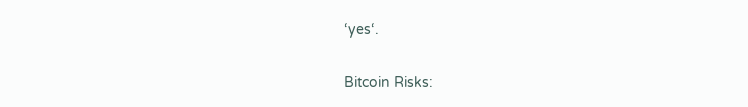‘yes‘.

Bitcoin Risks: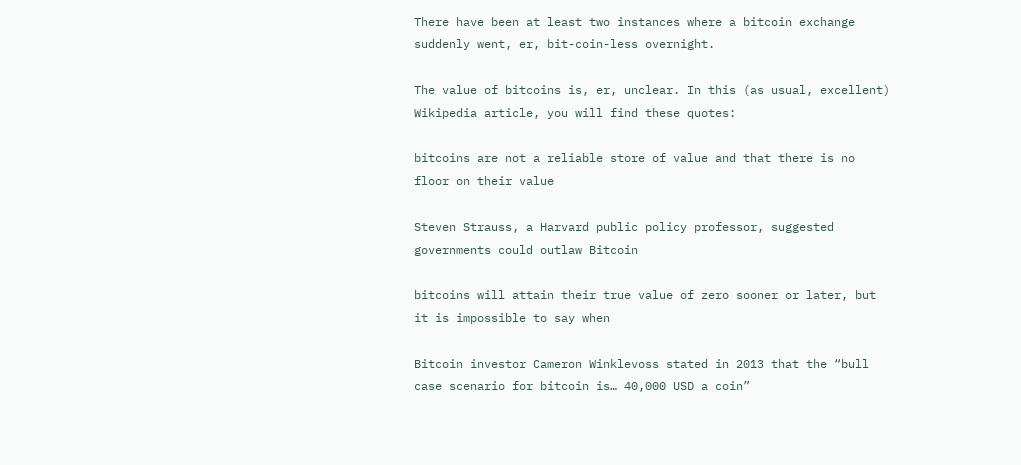There have been at least two instances where a bitcoin exchange suddenly went, er, bit-coin-less overnight.

The value of bitcoins is, er, unclear. In this (as usual, excellent) Wikipedia article, you will find these quotes:

bitcoins are not a reliable store of value and that there is no floor on their value

Steven Strauss, a Harvard public policy professor, suggested governments could outlaw Bitcoin

bitcoins will attain their true value of zero sooner or later, but it is impossible to say when

Bitcoin investor Cameron Winklevoss stated in 2013 that the “bull case scenario for bitcoin is… 40,000 USD a coin”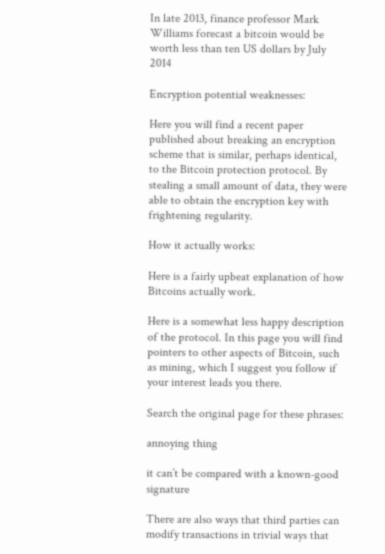In late 2013, finance professor Mark Williams forecast a bitcoin would be worth less than ten US dollars by July 2014

Encryption potential weaknesses:

Here you will find a recent paper published about breaking an encryption scheme that is similar, perhaps identical, to the Bitcoin protection protocol. By stealing a small amount of data, they were able to obtain the encryption key with frightening regularity.

How it actually works:

Here is a fairly upbeat explanation of how Bitcoins actually work.

Here is a somewhat less happy description of the protocol. In this page you will find pointers to other aspects of Bitcoin, such as mining, which I suggest you follow if your interest leads you there.

Search the original page for these phrases:

annoying thing

it can’t be compared with a known-good signature

There are also ways that third parties can modify transactions in trivial ways that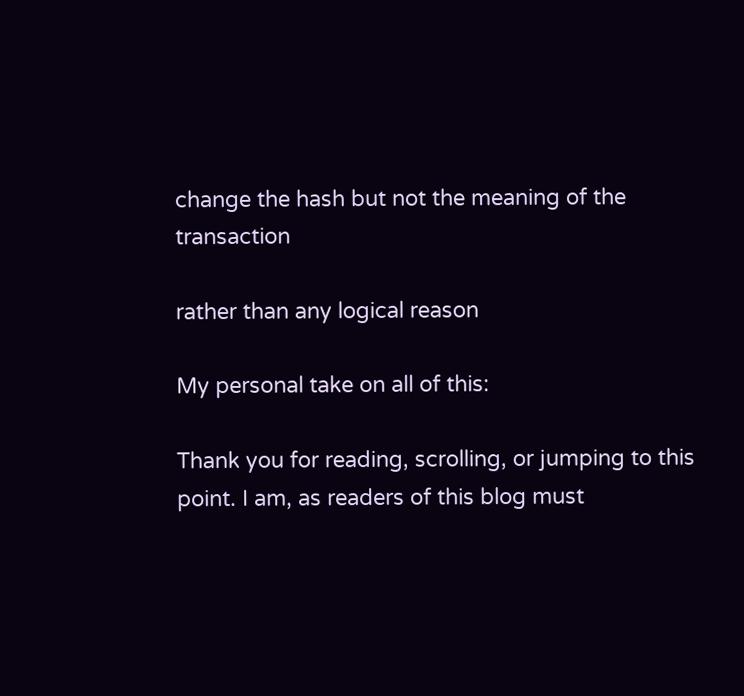change the hash but not the meaning of the transaction

rather than any logical reason

My personal take on all of this:

Thank you for reading, scrolling, or jumping to this point. I am, as readers of this blog must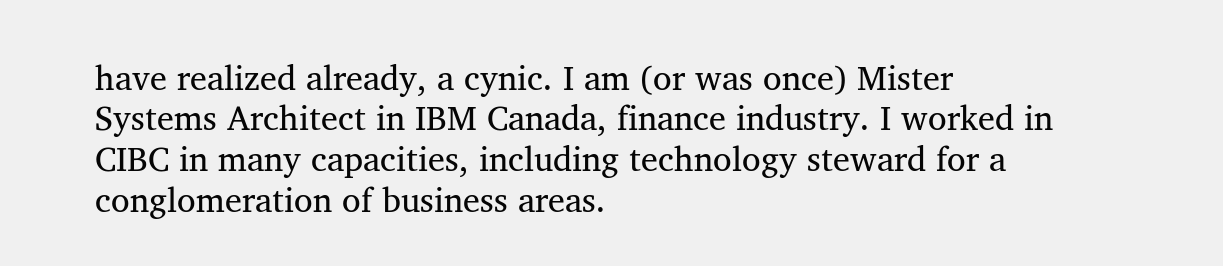have realized already, a cynic. I am (or was once) Mister Systems Architect in IBM Canada, finance industry. I worked in CIBC in many capacities, including technology steward for a conglomeration of business areas.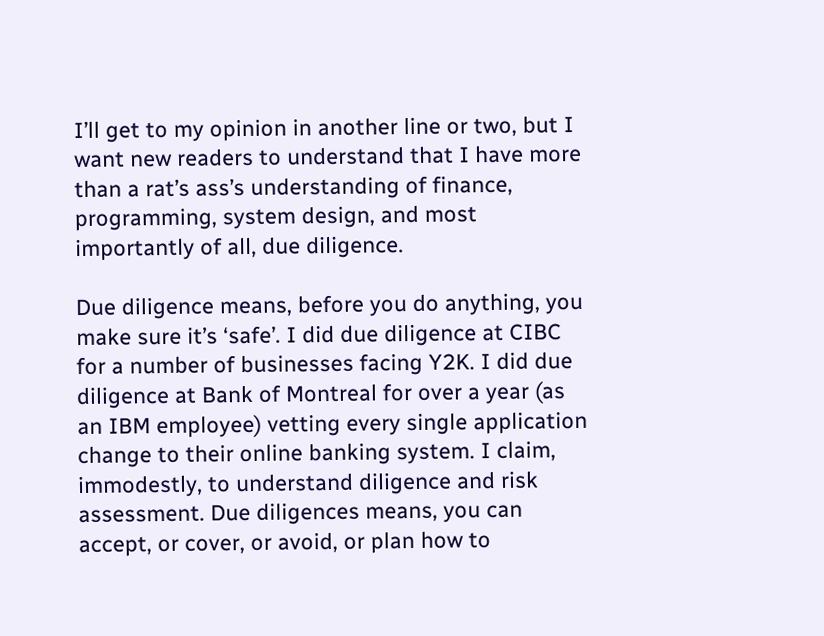I’ll get to my opinion in another line or two, but I want new readers to understand that I have more than a rat’s ass’s understanding of finance, programming, system design, and most importantly of all, due diligence.

Due diligence means, before you do anything, you make sure it’s ‘safe’. I did due diligence at CIBC for a number of businesses facing Y2K. I did due diligence at Bank of Montreal for over a year (as an IBM employee) vetting every single application change to their online banking system. I claim, immodestly, to understand diligence and risk assessment. Due diligences means, you can accept, or cover, or avoid, or plan how to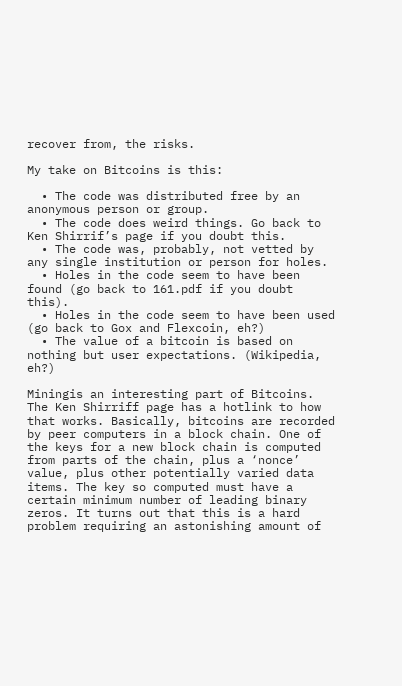recover from, the risks.

My take on Bitcoins is this:

  • The code was distributed free by an anonymous person or group.
  • The code does weird things. Go back to Ken Shirrif’s page if you doubt this.
  • The code was, probably, not vetted by any single institution or person for holes.
  • Holes in the code seem to have been found (go back to 161.pdf if you doubt this).
  • Holes in the code seem to have been used (go back to Gox and Flexcoin, eh?)
  • The value of a bitcoin is based on nothing but user expectations. (Wikipedia, eh?)

Miningis an interesting part of Bitcoins. The Ken Shirriff page has a hotlink to how that works. Basically, bitcoins are recorded by peer computers in a block chain. One of the keys for a new block chain is computed from parts of the chain, plus a ‘nonce’ value, plus other potentially varied data items. The key so computed must have a certain minimum number of leading binary zeros. It turns out that this is a hard problem requiring an astonishing amount of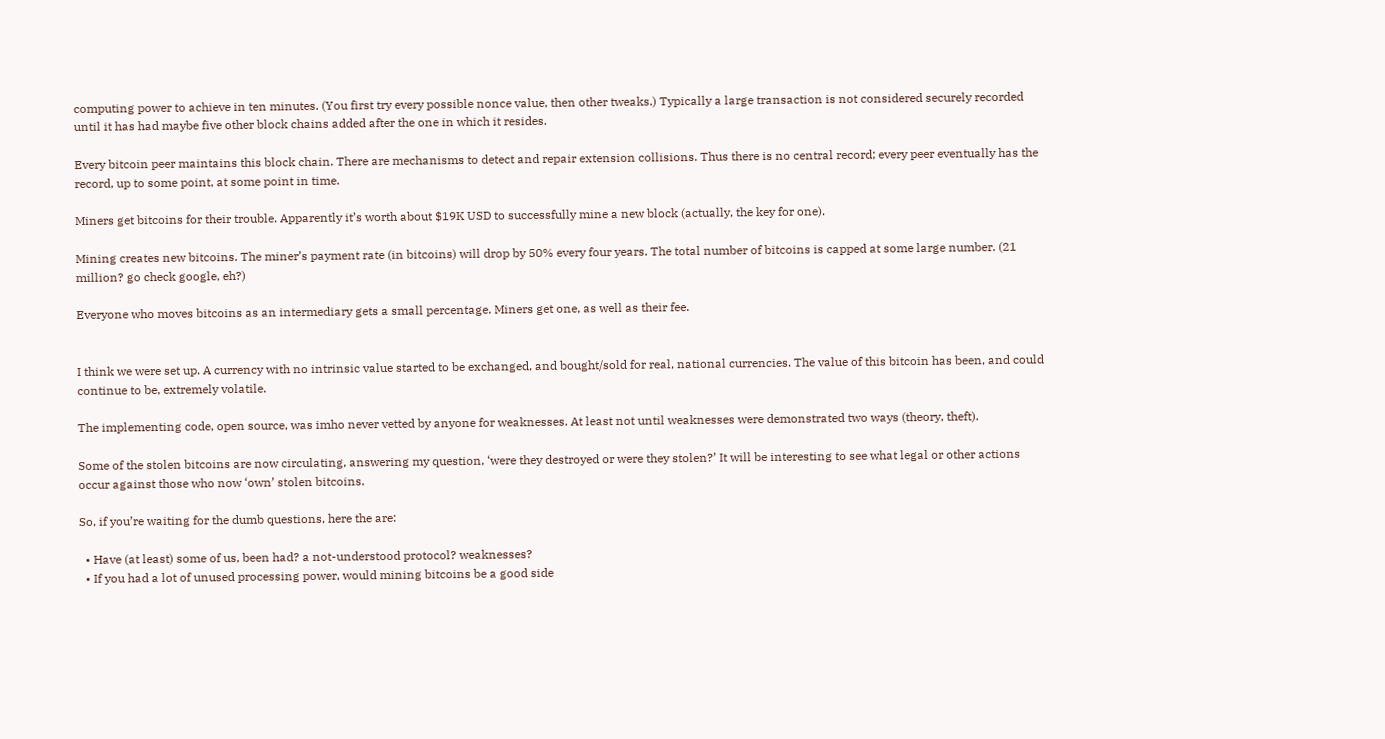computing power to achieve in ten minutes. (You first try every possible nonce value, then other tweaks.) Typically a large transaction is not considered securely recorded until it has had maybe five other block chains added after the one in which it resides.

Every bitcoin peer maintains this block chain. There are mechanisms to detect and repair extension collisions. Thus there is no central record; every peer eventually has the record, up to some point, at some point in time.

Miners get bitcoins for their trouble. Apparently it’s worth about $19K USD to successfully mine a new block (actually, the key for one).

Mining creates new bitcoins. The miner’s payment rate (in bitcoins) will drop by 50% every four years. The total number of bitcoins is capped at some large number. (21 million? go check google, eh?)

Everyone who moves bitcoins as an intermediary gets a small percentage. Miners get one, as well as their fee.


I think we were set up. A currency with no intrinsic value started to be exchanged, and bought/sold for real, national currencies. The value of this bitcoin has been, and could continue to be, extremely volatile.

The implementing code, open source, was imho never vetted by anyone for weaknesses. At least not until weaknesses were demonstrated two ways (theory, theft).

Some of the stolen bitcoins are now circulating, answering my question, ‘were they destroyed or were they stolen?’ It will be interesting to see what legal or other actions occur against those who now ‘own’ stolen bitcoins.

So, if you’re waiting for the dumb questions, here the are:

  • Have (at least) some of us, been had? a not-understood protocol? weaknesses?
  • If you had a lot of unused processing power, would mining bitcoins be a good side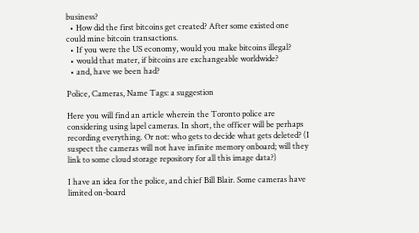business?
  • How did the first bitcoins get created? After some existed one could mine bitcoin transactions.
  • If you were the US economy, would you make bitcoins illegal?
  • would that mater, if bitcoins are exchangeable worldwide?
  • and, have we been had?

Police, Cameras, Name Tags: a suggestion

Here you will find an article wherein the Toronto police are considering using lapel cameras. In short, the officer will be perhaps recording everything. Or not: who gets to decide what gets deleted? (I suspect the cameras will not have infinite memory onboard; will they link to some cloud storage repository for all this image data?)

I have an idea for the police, and chief Bill Blair. Some cameras have limited on-board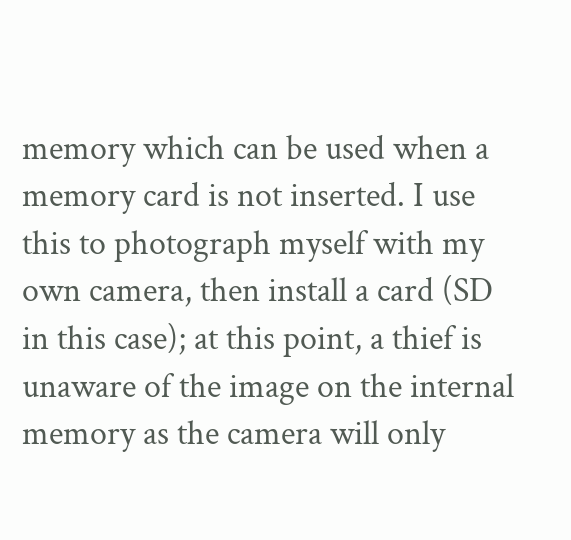memory which can be used when a memory card is not inserted. I use this to photograph myself with my own camera, then install a card (SD in this case); at this point, a thief is unaware of the image on the internal memory as the camera will only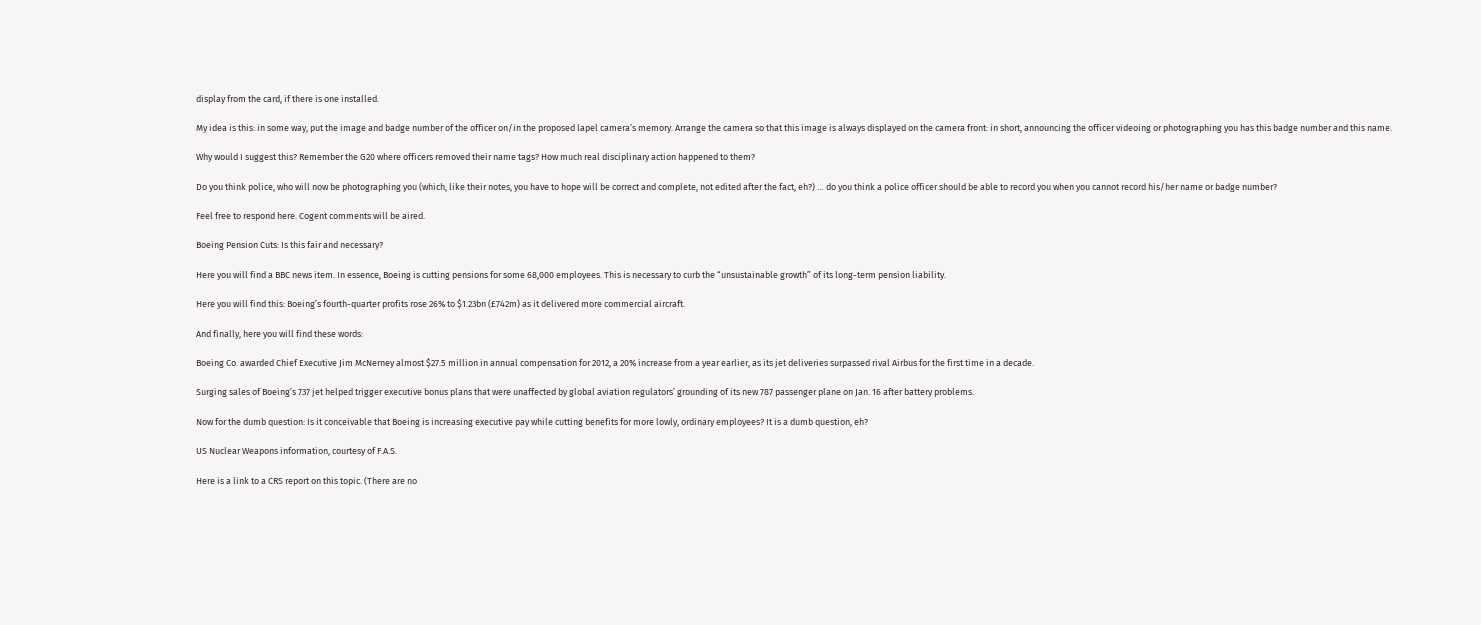display from the card, if there is one installed.

My idea is this: in some way, put the image and badge number of the officer on/in the proposed lapel camera’s memory. Arrange the camera so that this image is always displayed on the camera front: in short, announcing the officer videoing or photographing you has this badge number and this name.

Why would I suggest this? Remember the G20 where officers removed their name tags? How much real disciplinary action happened to them?

Do you think police, who will now be photographing you (which, like their notes, you have to hope will be correct and complete, not edited after the fact, eh?) … do you think a police officer should be able to record you when you cannot record his/her name or badge number?

Feel free to respond here. Cogent comments will be aired.

Boeing Pension Cuts: Is this fair and necessary?

Here you will find a BBC news item. In essence, Boeing is cutting pensions for some 68,000 employees. This is necessary to curb the “unsustainable growth” of its long-term pension liability.

Here you will find this: Boeing’s fourth-quarter profits rose 26% to $1.23bn (£742m) as it delivered more commercial aircraft.

And finally, here you will find these words:

Boeing Co. awarded Chief Executive Jim McNerney almost $27.5 million in annual compensation for 2012, a 20% increase from a year earlier, as its jet deliveries surpassed rival Airbus for the first time in a decade.

Surging sales of Boeing’s 737 jet helped trigger executive bonus plans that were unaffected by global aviation regulators’ grounding of its new 787 passenger plane on Jan. 16 after battery problems.

Now for the dumb question: Is it conceivable that Boeing is increasing executive pay while cutting benefits for more lowly, ordinary employees? It is a dumb question, eh?

US Nuclear Weapons information, courtesy of F.A.S.

Here is a link to a CRS report on this topic. (There are no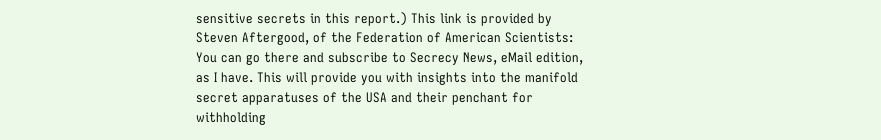sensitive secrets in this report.) This link is provided by Steven Aftergood, of the Federation of American Scientists: You can go there and subscribe to Secrecy News, eMail edition, as I have. This will provide you with insights into the manifold secret apparatuses of the USA and their penchant for withholding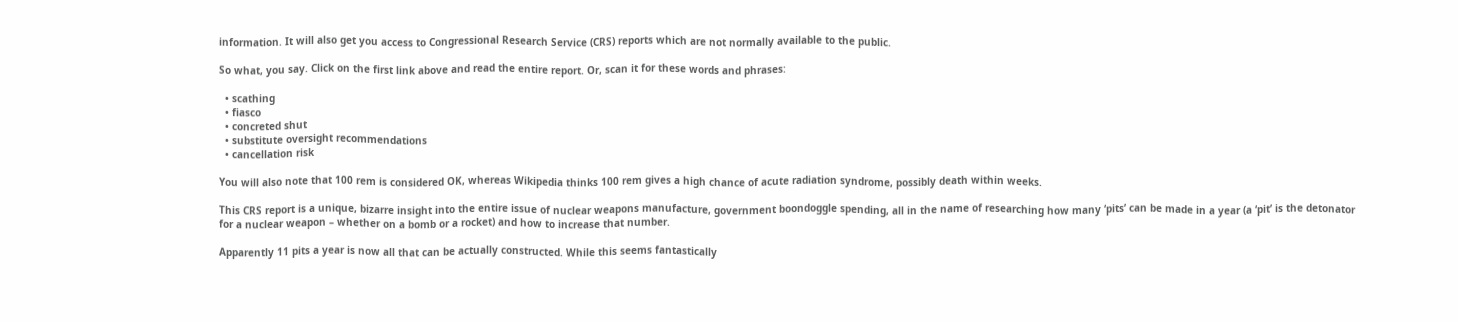information. It will also get you access to Congressional Research Service (CRS) reports which are not normally available to the public.

So what, you say. Click on the first link above and read the entire report. Or, scan it for these words and phrases:

  • scathing
  • fiasco
  • concreted shut
  • substitute oversight recommendations
  • cancellation risk

You will also note that 100 rem is considered OK, whereas Wikipedia thinks 100 rem gives a high chance of acute radiation syndrome, possibly death within weeks.

This CRS report is a unique, bizarre insight into the entire issue of nuclear weapons manufacture, government boondoggle spending, all in the name of researching how many ‘pits’ can be made in a year (a ‘pit’ is the detonator for a nuclear weapon – whether on a bomb or a rocket) and how to increase that number.

Apparently 11 pits a year is now all that can be actually constructed. While this seems fantastically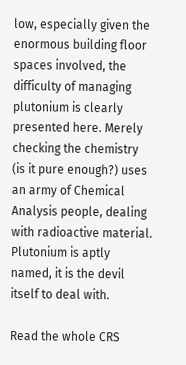low, especially given the enormous building floor spaces involved, the difficulty of managing plutonium is clearly presented here. Merely checking the chemistry (is it pure enough?) uses an army of Chemical Analysis people, dealing with radioactive material. Plutonium is aptly named, it is the devil itself to deal with.

Read the whole CRS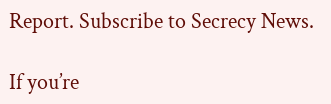Report. Subscribe to Secrecy News.

If you’re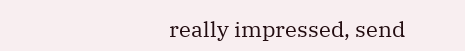really impressed, send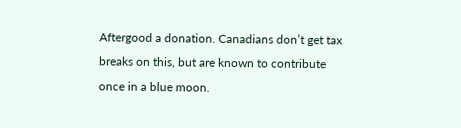Aftergood a donation. Canadians don’t get tax breaks on this, but are known to contribute once in a blue moon.